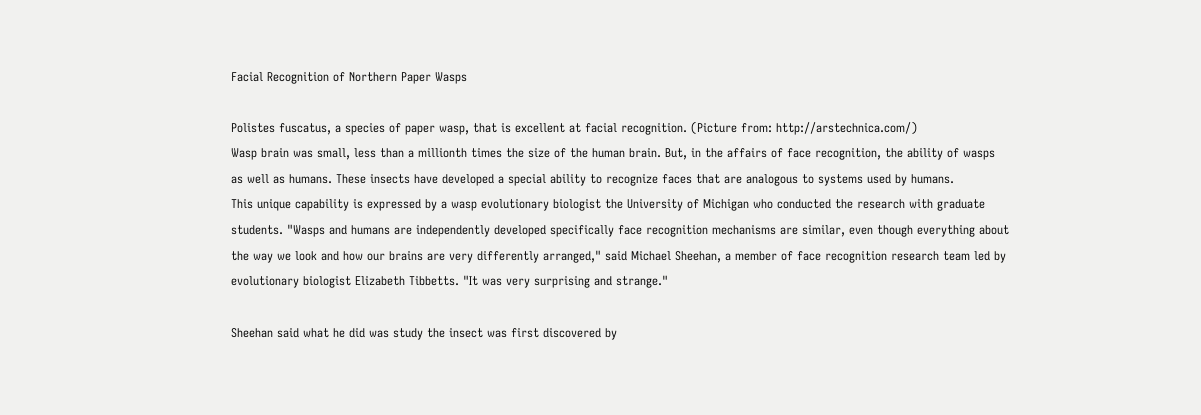Facial Recognition of Northern Paper Wasps

Polistes fuscatus, a species of paper wasp, that is excellent at facial recognition. (Picture from: http://arstechnica.com/)
Wasp brain was small, less than a millionth times the size of the human brain. But, in the affairs of face recognition, the ability of wasps as well as humans. These insects have developed a special ability to recognize faces that are analogous to systems used by humans.
This unique capability is expressed by a wasp evolutionary biologist the University of Michigan who conducted the research with graduate students. "Wasps and humans are independently developed specifically face recognition mechanisms are similar, even though everything about the way we look and how our brains are very differently arranged," said Michael Sheehan, a member of face recognition research team led by evolutionary biologist Elizabeth Tibbetts. "It was very surprising and strange."

Sheehan said what he did was study the insect was first discovered by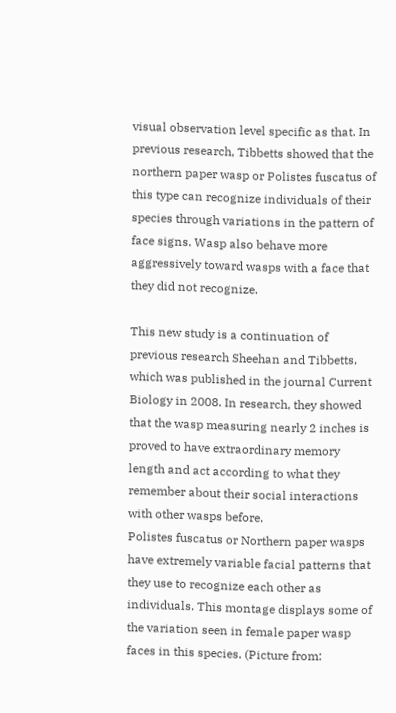visual observation level specific as that. In previous research, Tibbetts showed that the northern paper wasp or Polistes fuscatus of this type can recognize individuals of their species through variations in the pattern of face signs. Wasp also behave more aggressively toward wasps with a face that they did not recognize.

This new study is a continuation of previous research Sheehan and Tibbetts, which was published in the journal Current Biology in 2008. In research, they showed that the wasp measuring nearly 2 inches is proved to have extraordinary memory length and act according to what they remember about their social interactions with other wasps before.
Polistes fuscatus or Northern paper wasps have extremely variable facial patterns that they use to recognize each other as individuals. This montage displays some of the variation seen in female paper wasp faces in this species. (Picture from: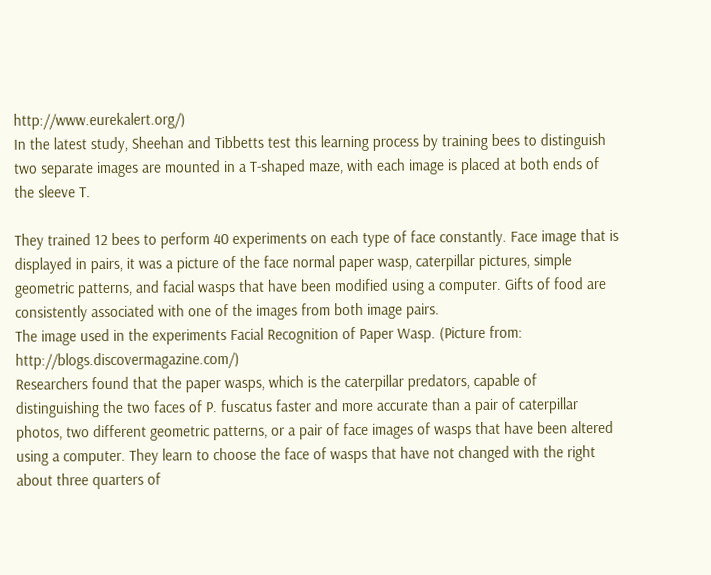http://www.eurekalert.org/)
In the latest study, Sheehan and Tibbetts test this learning process by training bees to distinguish two separate images are mounted in a T-shaped maze, with each image is placed at both ends of the sleeve T.

They trained 12 bees to perform 40 experiments on each type of face constantly. Face image that is displayed in pairs, it was a picture of the face normal paper wasp, caterpillar pictures, simple geometric patterns, and facial wasps that have been modified using a computer. Gifts of food are consistently associated with one of the images from both image pairs.
The image used in the experiments Facial Recognition of Paper Wasp. (Picture from: http://blogs.discovermagazine.com/)
Researchers found that the paper wasps, which is the caterpillar predators, capable of distinguishing the two faces of P. fuscatus faster and more accurate than a pair of caterpillar photos, two different geometric patterns, or a pair of face images of wasps that have been altered using a computer. They learn to choose the face of wasps that have not changed with the right about three quarters of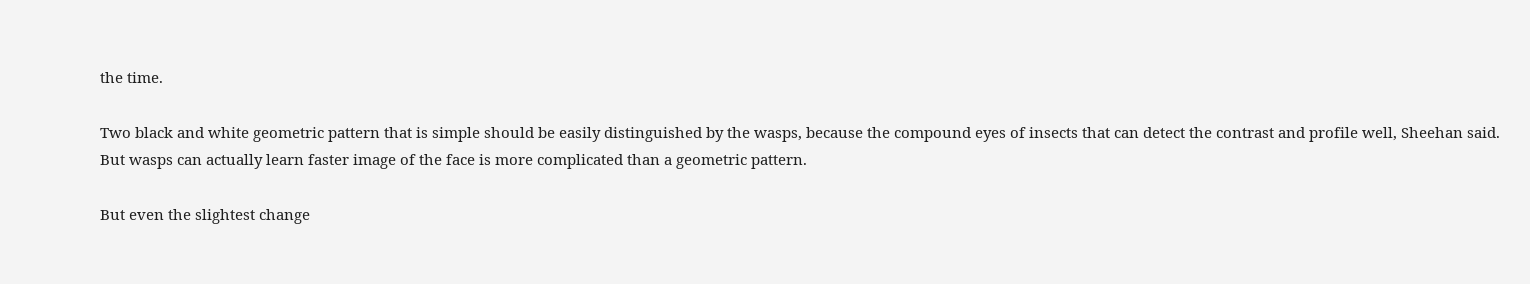the time.

Two black and white geometric pattern that is simple should be easily distinguished by the wasps, because the compound eyes of insects that can detect the contrast and profile well, Sheehan said. But wasps can actually learn faster image of the face is more complicated than a geometric pattern.

But even the slightest change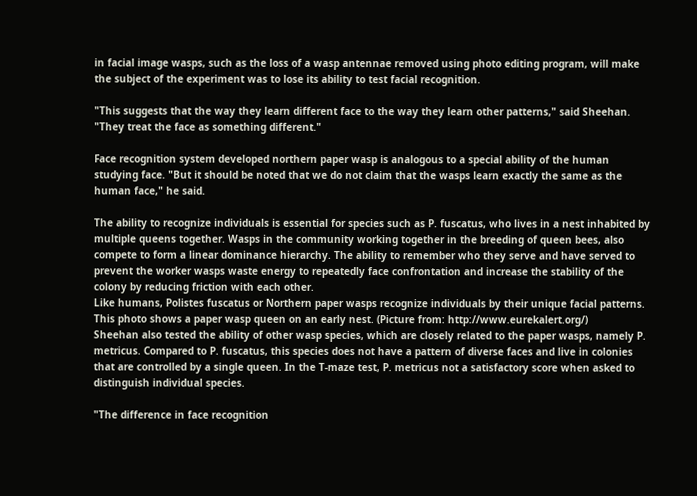in facial image wasps, such as the loss of a wasp antennae removed using photo editing program, will make the subject of the experiment was to lose its ability to test facial recognition.

"This suggests that the way they learn different face to the way they learn other patterns," said Sheehan. "They treat the face as something different."

Face recognition system developed northern paper wasp is analogous to a special ability of the human studying face. "But it should be noted that we do not claim that the wasps learn exactly the same as the human face," he said.

The ability to recognize individuals is essential for species such as P. fuscatus, who lives in a nest inhabited by multiple queens together. Wasps in the community working together in the breeding of queen bees, also compete to form a linear dominance hierarchy. The ability to remember who they serve and have served to prevent the worker wasps waste energy to repeatedly face confrontation and increase the stability of the colony by reducing friction with each other.
Like humans, Polistes fuscatus or Northern paper wasps recognize individuals by their unique facial patterns. This photo shows a paper wasp queen on an early nest. (Picture from: http://www.eurekalert.org/)
Sheehan also tested the ability of other wasp species, which are closely related to the paper wasps, namely P. metricus. Compared to P. fuscatus, this species does not have a pattern of diverse faces and live in colonies that are controlled by a single queen. In the T-maze test, P. metricus not a satisfactory score when asked to distinguish individual species.

"The difference in face recognition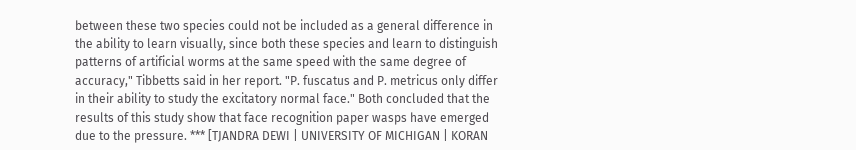between these two species could not be included as a general difference in the ability to learn visually, since both these species and learn to distinguish patterns of artificial worms at the same speed with the same degree of accuracy," Tibbetts said in her report. "P. fuscatus and P. metricus only differ in their ability to study the excitatory normal face." Both concluded that the results of this study show that face recognition paper wasps have emerged due to the pressure. *** [TJANDRA DEWI | UNIVERSITY OF MICHIGAN | KORAN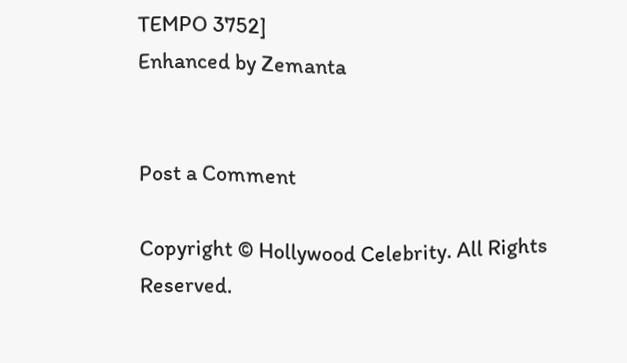TEMPO 3752]
Enhanced by Zemanta


Post a Comment

Copyright © Hollywood Celebrity. All Rights Reserved.